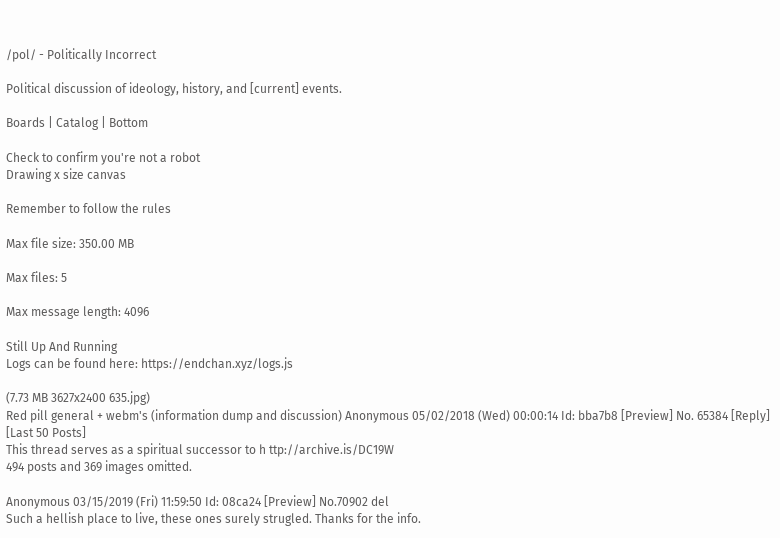/pol/ - Politically Incorrect

Political discussion of ideology, history, and [current] events.

Boards | Catalog | Bottom

Check to confirm you're not a robot
Drawing x size canvas

Remember to follow the rules

Max file size: 350.00 MB

Max files: 5

Max message length: 4096

Still Up And Running
Logs can be found here: https://endchan.xyz/logs.js

(7.73 MB 3627x2400 635.jpg)
Red pill general + webm's (information dump and discussion) Anonymous 05/02/2018 (Wed) 00:00:14 Id: bba7b8 [Preview] No. 65384 [Reply] [Last 50 Posts]
This thread serves as a spiritual successor to h ttp://archive.is/DC19W
494 posts and 369 images omitted.

Anonymous 03/15/2019 (Fri) 11:59:50 Id: 08ca24 [Preview] No.70902 del
Such a hellish place to live, these ones surely strugled. Thanks for the info.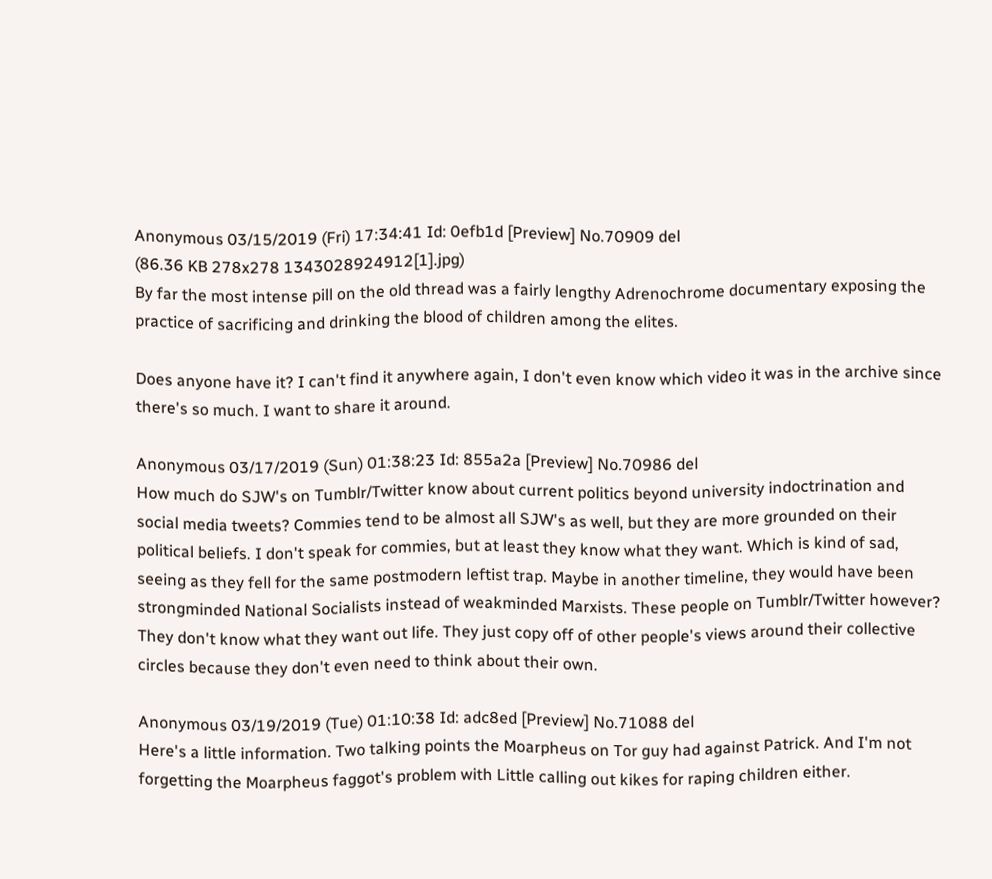Anonymous 03/15/2019 (Fri) 17:34:41 Id: 0efb1d [Preview] No.70909 del
(86.36 KB 278x278 1343028924912[1].jpg)
By far the most intense pill on the old thread was a fairly lengthy Adrenochrome documentary exposing the practice of sacrificing and drinking the blood of children among the elites.

Does anyone have it? I can't find it anywhere again, I don't even know which video it was in the archive since there's so much. I want to share it around.

Anonymous 03/17/2019 (Sun) 01:38:23 Id: 855a2a [Preview] No.70986 del
How much do SJW's on Tumblr/Twitter know about current politics beyond university indoctrination and social media tweets? Commies tend to be almost all SJW's as well, but they are more grounded on their political beliefs. I don't speak for commies, but at least they know what they want. Which is kind of sad, seeing as they fell for the same postmodern leftist trap. Maybe in another timeline, they would have been strongminded National Socialists instead of weakminded Marxists. These people on Tumblr/Twitter however? They don't know what they want out life. They just copy off of other people's views around their collective circles because they don't even need to think about their own.

Anonymous 03/19/2019 (Tue) 01:10:38 Id: adc8ed [Preview] No.71088 del
Here's a little information. Two talking points the Moarpheus on Tor guy had against Patrick. And I'm not forgetting the Moarpheus faggot's problem with Little calling out kikes for raping children either.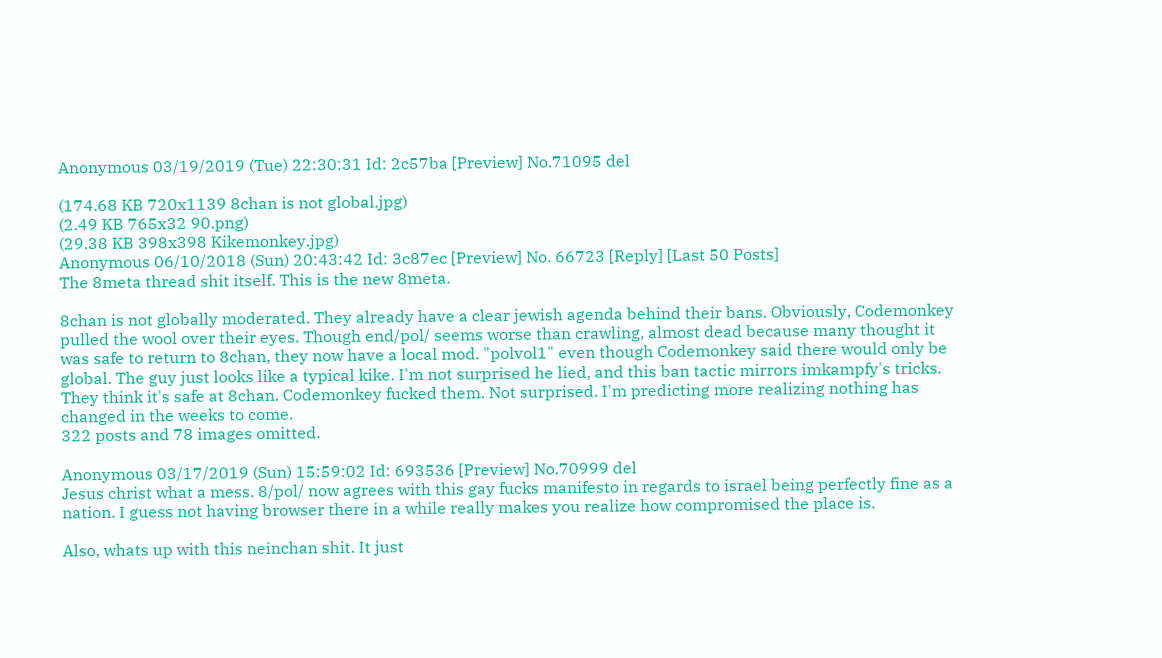Anonymous 03/19/2019 (Tue) 22:30:31 Id: 2c57ba [Preview] No.71095 del

(174.68 KB 720x1139 8chan is not global.jpg)
(2.49 KB 765x32 90.png)
(29.38 KB 398x398 Kikemonkey.jpg)
Anonymous 06/10/2018 (Sun) 20:43:42 Id: 3c87ec [Preview] No. 66723 [Reply] [Last 50 Posts]
The 8meta thread shit itself. This is the new 8meta.

8chan is not globally moderated. They already have a clear jewish agenda behind their bans. Obviously, Codemonkey pulled the wool over their eyes. Though end/pol/ seems worse than crawling, almost dead because many thought it was safe to return to 8chan, they now have a local mod. "polvol1" even though Codemonkey said there would only be global. The guy just looks like a typical kike. I'm not surprised he lied, and this ban tactic mirrors imkampfy's tricks. They think it's safe at 8chan. Codemonkey fucked them. Not surprised. I'm predicting more realizing nothing has changed in the weeks to come.
322 posts and 78 images omitted.

Anonymous 03/17/2019 (Sun) 15:59:02 Id: 693536 [Preview] No.70999 del
Jesus christ what a mess. 8/pol/ now agrees with this gay fucks manifesto in regards to israel being perfectly fine as a nation. I guess not having browser there in a while really makes you realize how compromised the place is.

Also, whats up with this neinchan shit. It just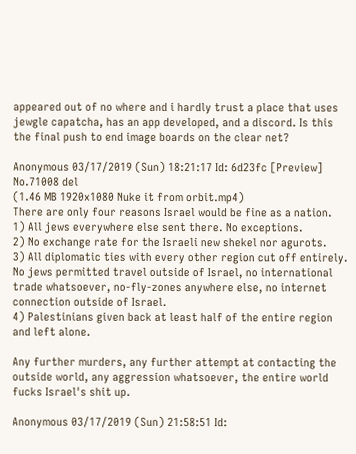appeared out of no where and i hardly trust a place that uses jewgle capatcha, has an app developed, and a discord. Is this the final push to end image boards on the clear net?

Anonymous 03/17/2019 (Sun) 18:21:17 Id: 6d23fc [Preview] No.71008 del
(1.46 MB 1920x1080 Nuke it from orbit.mp4)
There are only four reasons Israel would be fine as a nation.
1) All jews everywhere else sent there. No exceptions.
2) No exchange rate for the Israeli new shekel nor agurots.
3) All diplomatic ties with every other region cut off entirely. No jews permitted travel outside of Israel, no international trade whatsoever, no-fly-zones anywhere else, no internet connection outside of Israel.
4) Palestinians given back at least half of the entire region and left alone.

Any further murders, any further attempt at contacting the outside world, any aggression whatsoever, the entire world fucks Israel's shit up.

Anonymous 03/17/2019 (Sun) 21:58:51 Id: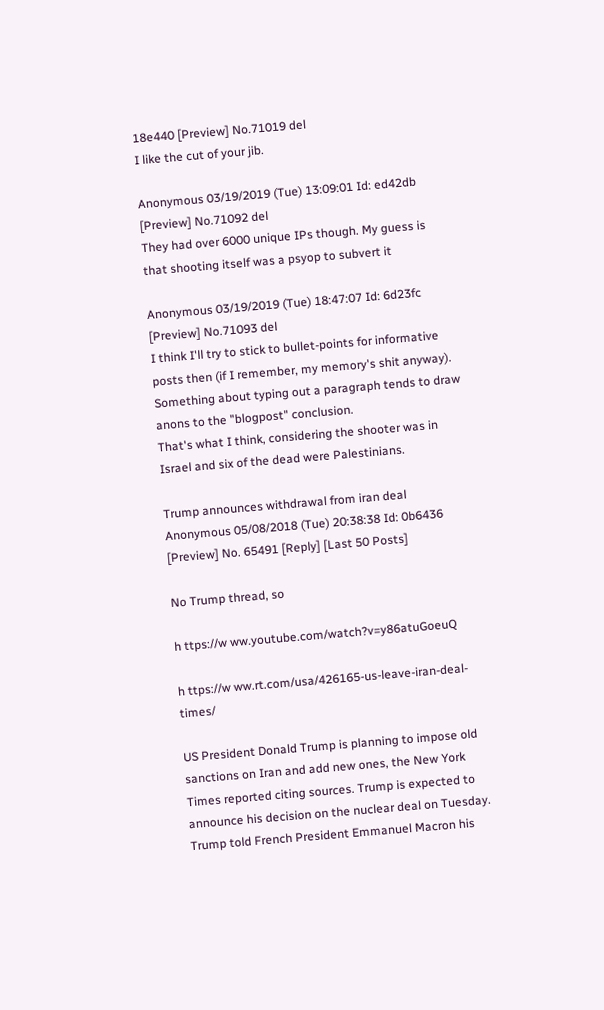18e440 [Preview] No.71019 del
I like the cut of your jib.

Anonymous 03/19/2019 (Tue) 13:09:01 Id: ed42db [Preview] No.71092 del
They had over 6000 unique IPs though. My guess is that shooting itself was a psyop to subvert it

Anonymous 03/19/2019 (Tue) 18:47:07 Id: 6d23fc [Preview] No.71093 del
I think I'll try to stick to bullet-points for informative posts then (if I remember, my memory's shit anyway). Something about typing out a paragraph tends to draw anons to the "blogpost" conclusion.
That's what I think, considering the shooter was in Israel and six of the dead were Palestinians.

Trump announces withdrawal from iran deal Anonymous 05/08/2018 (Tue) 20:38:38 Id: 0b6436 [Preview] No. 65491 [Reply] [Last 50 Posts]

No Trump thread, so

h ttps://w ww.youtube.com/watch?v=y86atuGoeuQ

h ttps://w ww.rt.com/usa/426165-us-leave-iran-deal-times/

US President Donald Trump is planning to impose old sanctions on Iran and add new ones, the New York Times reported citing sources. Trump is expected to announce his decision on the nuclear deal on Tuesday.
Trump told French President Emmanuel Macron his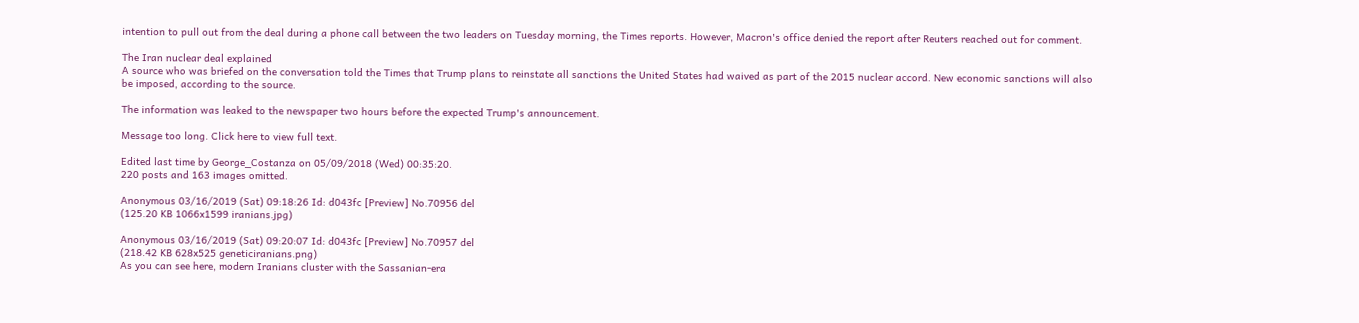intention to pull out from the deal during a phone call between the two leaders on Tuesday morning, the Times reports. However, Macron's office denied the report after Reuters reached out for comment.

The Iran nuclear deal explained
A source who was briefed on the conversation told the Times that Trump plans to reinstate all sanctions the United States had waived as part of the 2015 nuclear accord. New economic sanctions will also be imposed, according to the source.

The information was leaked to the newspaper two hours before the expected Trump's announcement.

Message too long. Click here to view full text.

Edited last time by George_Costanza on 05/09/2018 (Wed) 00:35:20.
220 posts and 163 images omitted.

Anonymous 03/16/2019 (Sat) 09:18:26 Id: d043fc [Preview] No.70956 del
(125.20 KB 1066x1599 iranians.jpg)

Anonymous 03/16/2019 (Sat) 09:20:07 Id: d043fc [Preview] No.70957 del
(218.42 KB 628x525 geneticiranians.png)
As you can see here, modern Iranians cluster with the Sassanian-era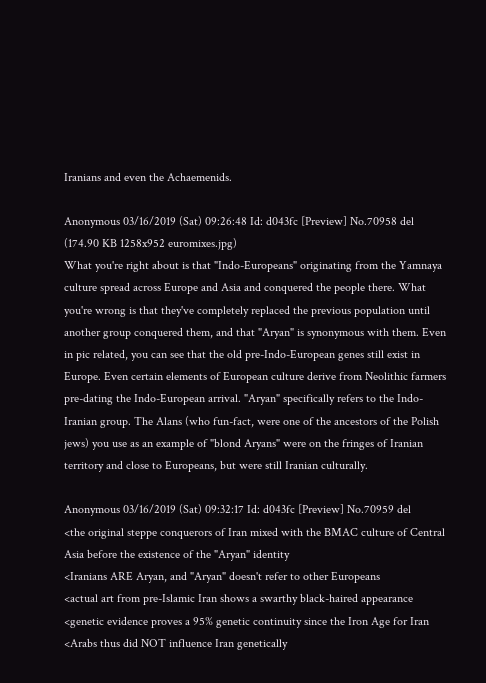Iranians and even the Achaemenids.

Anonymous 03/16/2019 (Sat) 09:26:48 Id: d043fc [Preview] No.70958 del
(174.90 KB 1258x952 euromixes.jpg)
What you're right about is that "Indo-Europeans" originating from the Yamnaya culture spread across Europe and Asia and conquered the people there. What you're wrong is that they've completely replaced the previous population until another group conquered them, and that "Aryan" is synonymous with them. Even in pic related, you can see that the old pre-Indo-European genes still exist in Europe. Even certain elements of European culture derive from Neolithic farmers pre-dating the Indo-European arrival. "Aryan" specifically refers to the Indo-Iranian group. The Alans (who fun-fact, were one of the ancestors of the Polish jews) you use as an example of "blond Aryans" were on the fringes of Iranian territory and close to Europeans, but were still Iranian culturally.

Anonymous 03/16/2019 (Sat) 09:32:17 Id: d043fc [Preview] No.70959 del
<the original steppe conquerors of Iran mixed with the BMAC culture of Central Asia before the existence of the "Aryan" identity
<Iranians ARE Aryan, and "Aryan" doesn't refer to other Europeans
<actual art from pre-Islamic Iran shows a swarthy black-haired appearance
<genetic evidence proves a 95% genetic continuity since the Iron Age for Iran
<Arabs thus did NOT influence Iran genetically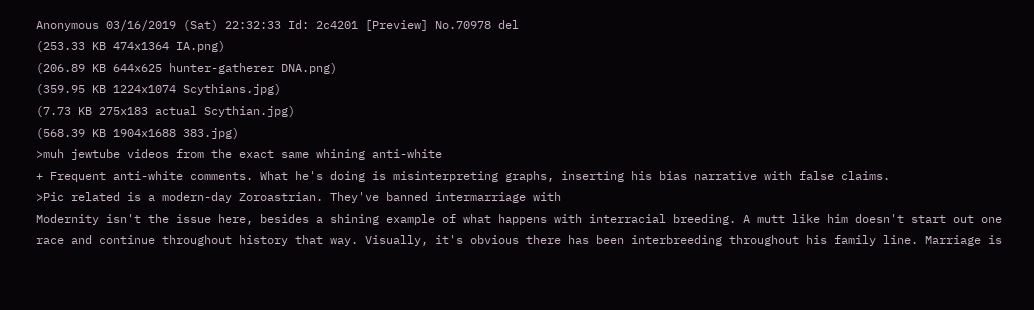Anonymous 03/16/2019 (Sat) 22:32:33 Id: 2c4201 [Preview] No.70978 del
(253.33 KB 474x1364 IA.png)
(206.89 KB 644x625 hunter-gatherer DNA.png)
(359.95 KB 1224x1074 Scythians.jpg)
(7.73 KB 275x183 actual Scythian.jpg)
(568.39 KB 1904x1688 383.jpg)
>muh jewtube videos from the exact same whining anti-white
+ Frequent anti-white comments. What he's doing is misinterpreting graphs, inserting his bias narrative with false claims.
>Pic related is a modern-day Zoroastrian. They've banned intermarriage with
Modernity isn't the issue here, besides a shining example of what happens with interracial breeding. A mutt like him doesn't start out one race and continue throughout history that way. Visually, it's obvious there has been interbreeding throughout his family line. Marriage is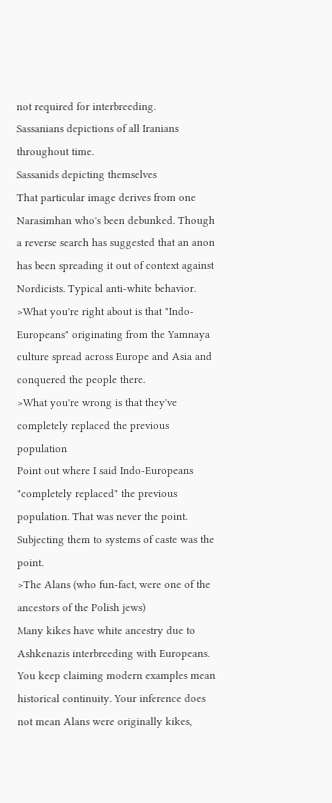not required for interbreeding.
Sassanians depictions of all Iranians throughout time.
Sassanids depicting themselves
That particular image derives from one Narasimhan who's been debunked. Though a reverse search has suggested that an anon has been spreading it out of context against Nordicists. Typical anti-white behavior.
>What you're right about is that "Indo-Europeans" originating from the Yamnaya culture spread across Europe and Asia and conquered the people there.
>What you're wrong is that they've completely replaced the previous population
Point out where I said Indo-Europeans "completely replaced" the previous population. That was never the point. Subjecting them to systems of caste was the point.
>The Alans (who fun-fact, were one of the ancestors of the Polish jews)
Many kikes have white ancestry due to Ashkenazis interbreeding with Europeans. You keep claiming modern examples mean historical continuity. Your inference does not mean Alans were originally kikes,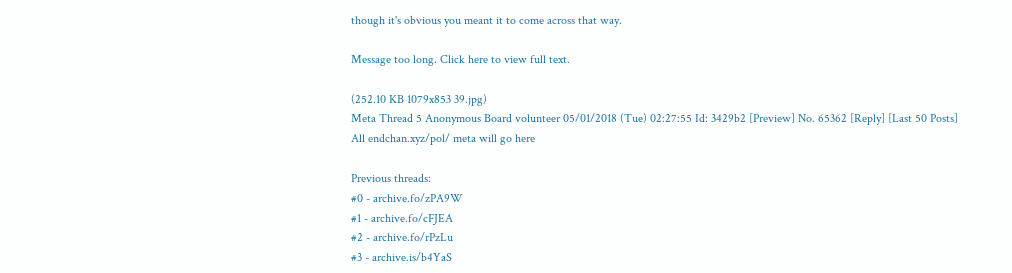though it's obvious you meant it to come across that way.

Message too long. Click here to view full text.

(252.10 KB 1079x853 39.jpg)
Meta Thread 5 Anonymous Board volunteer 05/01/2018 (Tue) 02:27:55 Id: 3429b2 [Preview] No. 65362 [Reply] [Last 50 Posts]
All endchan.xyz/pol/ meta will go here

Previous threads:
#0 - archive.fo/zPA9W
#1 - archive.fo/cFJEA
#2 - archive.fo/rPzLu
#3 - archive.is/b4YaS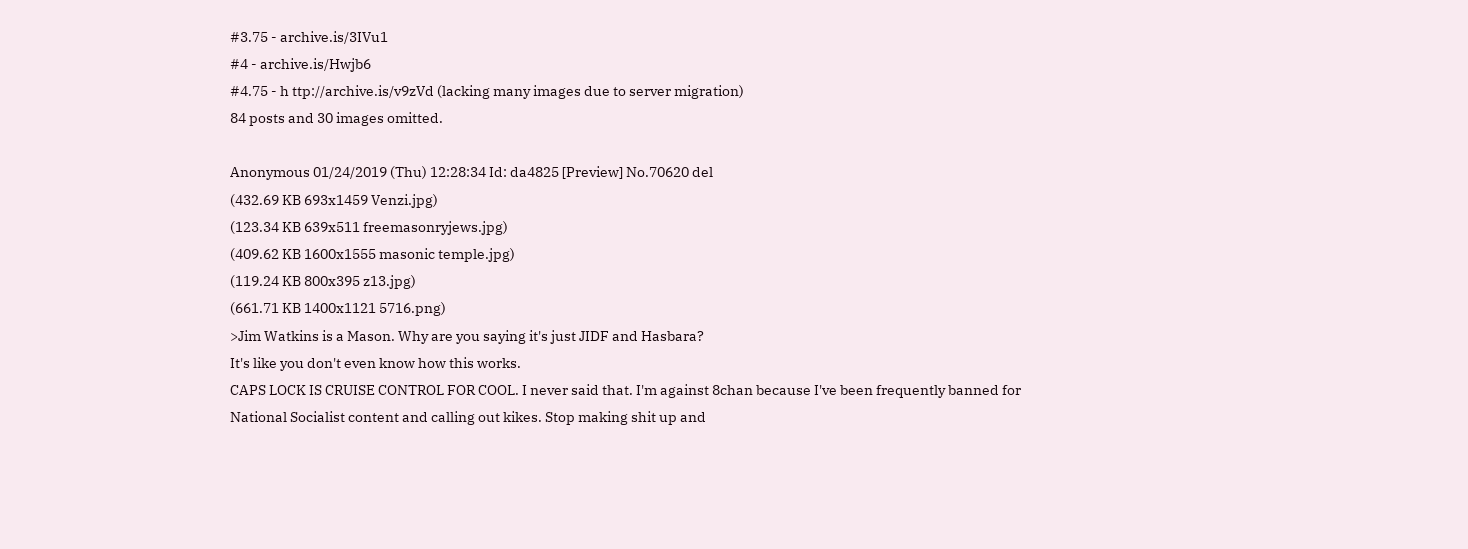#3.75 - archive.is/3IVu1
#4 - archive.is/Hwjb6
#4.75 - h ttp://archive.is/v9zVd (lacking many images due to server migration)
84 posts and 30 images omitted.

Anonymous 01/24/2019 (Thu) 12:28:34 Id: da4825 [Preview] No.70620 del
(432.69 KB 693x1459 Venzi.jpg)
(123.34 KB 639x511 freemasonryjews.jpg)
(409.62 KB 1600x1555 masonic temple.jpg)
(119.24 KB 800x395 z13.jpg)
(661.71 KB 1400x1121 5716.png)
>Jim Watkins is a Mason. Why are you saying it's just JIDF and Hasbara?
It's like you don't even know how this works.
CAPS LOCK IS CRUISE CONTROL FOR COOL. I never said that. I'm against 8chan because I've been frequently banned for National Socialist content and calling out kikes. Stop making shit up and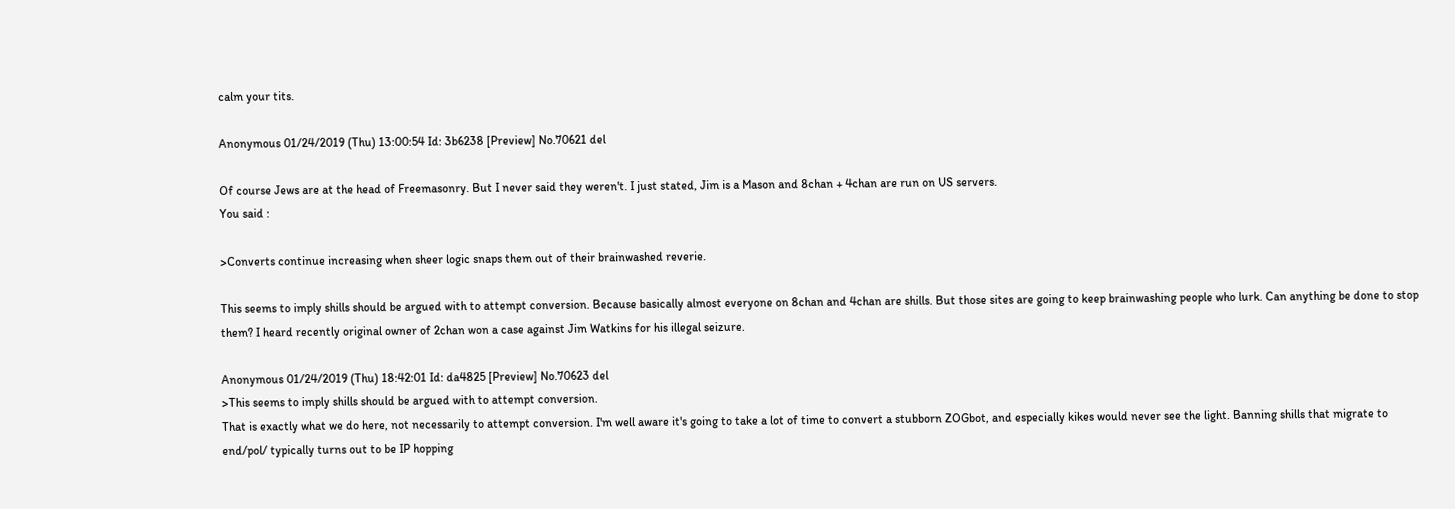calm your tits.

Anonymous 01/24/2019 (Thu) 13:00:54 Id: 3b6238 [Preview] No.70621 del

Of course Jews are at the head of Freemasonry. But I never said they weren't. I just stated, Jim is a Mason and 8chan + 4chan are run on US servers.
You said :

>Converts continue increasing when sheer logic snaps them out of their brainwashed reverie.

This seems to imply shills should be argued with to attempt conversion. Because basically almost everyone on 8chan and 4chan are shills. But those sites are going to keep brainwashing people who lurk. Can anything be done to stop them? I heard recently original owner of 2chan won a case against Jim Watkins for his illegal seizure.

Anonymous 01/24/2019 (Thu) 18:42:01 Id: da4825 [Preview] No.70623 del
>This seems to imply shills should be argued with to attempt conversion.
That is exactly what we do here, not necessarily to attempt conversion. I'm well aware it's going to take a lot of time to convert a stubborn ZOGbot, and especially kikes would never see the light. Banning shills that migrate to end/pol/ typically turns out to be IP hopping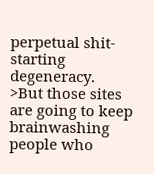perpetual shit-starting degeneracy.
>But those sites are going to keep brainwashing people who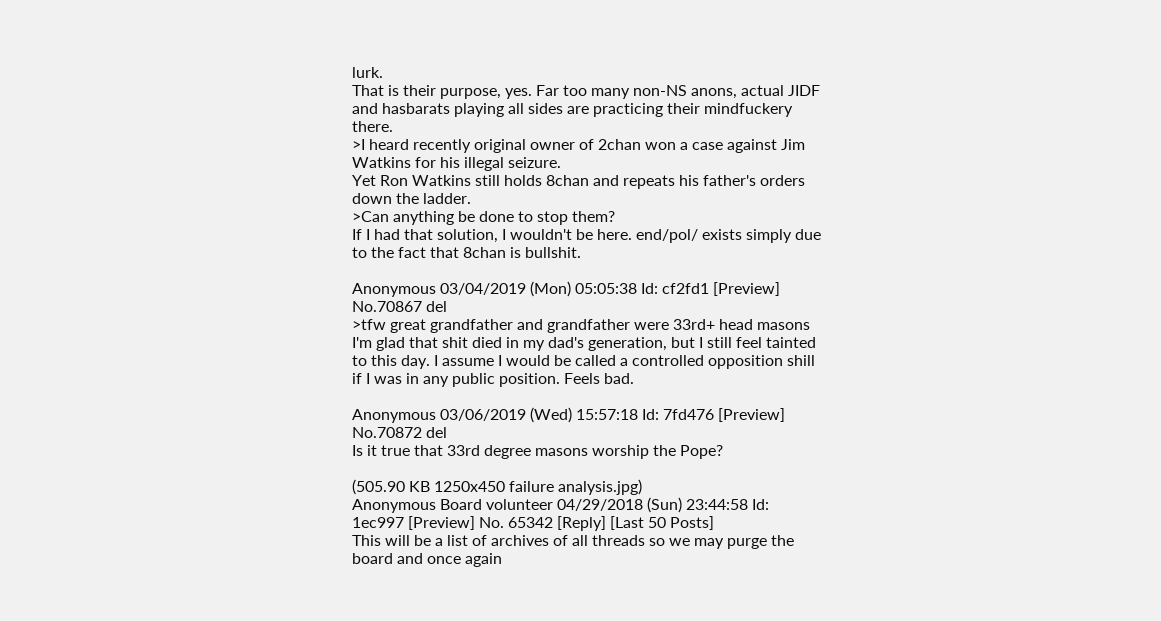lurk.
That is their purpose, yes. Far too many non-NS anons, actual JIDF and hasbarats playing all sides are practicing their mindfuckery there.
>I heard recently original owner of 2chan won a case against Jim Watkins for his illegal seizure.
Yet Ron Watkins still holds 8chan and repeats his father's orders down the ladder.
>Can anything be done to stop them?
If I had that solution, I wouldn't be here. end/pol/ exists simply due to the fact that 8chan is bullshit.

Anonymous 03/04/2019 (Mon) 05:05:38 Id: cf2fd1 [Preview] No.70867 del
>tfw great grandfather and grandfather were 33rd+ head masons
I'm glad that shit died in my dad's generation, but I still feel tainted to this day. I assume I would be called a controlled opposition shill if I was in any public position. Feels bad.

Anonymous 03/06/2019 (Wed) 15:57:18 Id: 7fd476 [Preview] No.70872 del
Is it true that 33rd degree masons worship the Pope?

(505.90 KB 1250x450 failure analysis.jpg)
Anonymous Board volunteer 04/29/2018 (Sun) 23:44:58 Id: 1ec997 [Preview] No. 65342 [Reply] [Last 50 Posts]
This will be a list of archives of all threads so we may purge the board and once again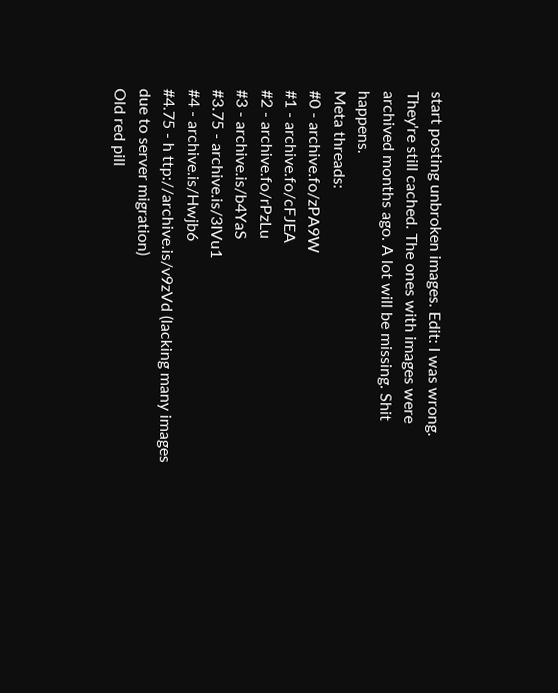start posting unbroken images. Edit: I was wrong. They're still cached. The ones with images were archived months ago. A lot will be missing. Shit happens.
Meta threads:
#0 - archive.fo/zPA9W
#1 - archive.fo/cFJEA
#2 - archive.fo/rPzLu
#3 - archive.is/b4YaS
#3.75 - archive.is/3IVu1
#4 - archive.is/Hwjb6
#4.75 - h ttp://archive.is/v9zVd (lacking many images due to server migration)
Old red pill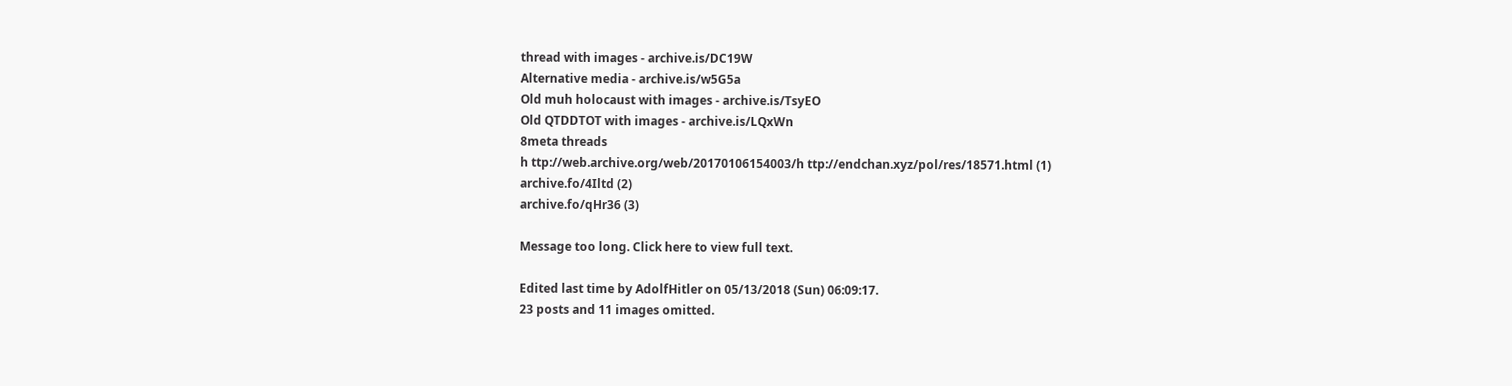thread with images - archive.is/DC19W
Alternative media - archive.is/w5G5a
Old muh holocaust with images - archive.is/TsyEO
Old QTDDTOT with images - archive.is/LQxWn
8meta threads
h ttp://web.archive.org/web/20170106154003/h ttp://endchan.xyz/pol/res/18571.html (1)
archive.fo/4Iltd (2)
archive.fo/qHr36 (3)

Message too long. Click here to view full text.

Edited last time by AdolfHitler on 05/13/2018 (Sun) 06:09:17.
23 posts and 11 images omitted.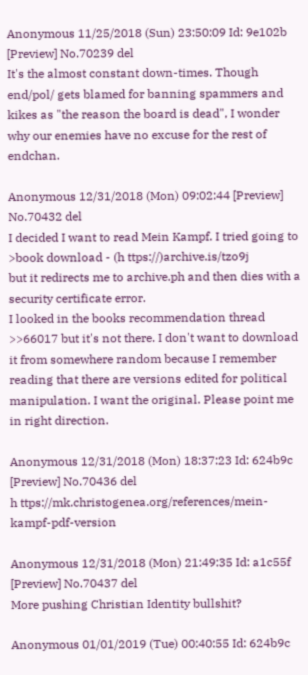Anonymous 11/25/2018 (Sun) 23:50:09 Id: 9e102b [Preview] No.70239 del
It's the almost constant down-times. Though end/pol/ gets blamed for banning spammers and kikes as "the reason the board is dead", I wonder why our enemies have no excuse for the rest of endchan.

Anonymous 12/31/2018 (Mon) 09:02:44 [Preview] No.70432 del
I decided I want to read Mein Kampf. I tried going to
>book download - (h ttps://)archive.is/tzo9j
but it redirects me to archive.ph and then dies with a security certificate error.
I looked in the books recommendation thread >>66017 but it's not there. I don't want to download it from somewhere random because I remember reading that there are versions edited for political manipulation. I want the original. Please point me in right direction.

Anonymous 12/31/2018 (Mon) 18:37:23 Id: 624b9c [Preview] No.70436 del
h ttps://mk.christogenea.org/references/mein-kampf-pdf-version

Anonymous 12/31/2018 (Mon) 21:49:35 Id: a1c55f [Preview] No.70437 del
More pushing Christian Identity bullshit?

Anonymous 01/01/2019 (Tue) 00:40:55 Id: 624b9c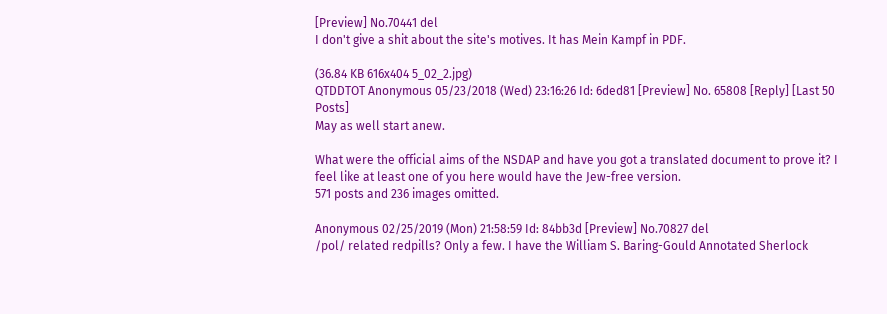[Preview] No.70441 del
I don't give a shit about the site's motives. It has Mein Kampf in PDF.

(36.84 KB 616x404 5_02_2.jpg)
QTDDTOT Anonymous 05/23/2018 (Wed) 23:16:26 Id: 6ded81 [Preview] No. 65808 [Reply] [Last 50 Posts]
May as well start anew.

What were the official aims of the NSDAP and have you got a translated document to prove it? I feel like at least one of you here would have the Jew-free version.
571 posts and 236 images omitted.

Anonymous 02/25/2019 (Mon) 21:58:59 Id: 84bb3d [Preview] No.70827 del
/pol/ related redpills? Only a few. I have the William S. Baring-Gould Annotated Sherlock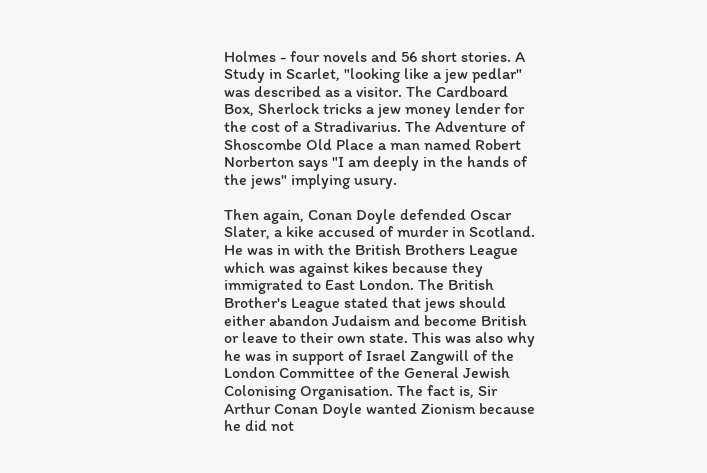Holmes - four novels and 56 short stories. A Study in Scarlet, "looking like a jew pedlar" was described as a visitor. The Cardboard Box, Sherlock tricks a jew money lender for the cost of a Stradivarius. The Adventure of Shoscombe Old Place a man named Robert Norberton says "I am deeply in the hands of the jews" implying usury.

Then again, Conan Doyle defended Oscar Slater, a kike accused of murder in Scotland. He was in with the British Brothers League which was against kikes because they immigrated to East London. The British Brother's League stated that jews should either abandon Judaism and become British or leave to their own state. This was also why he was in support of Israel Zangwill of the London Committee of the General Jewish Colonising Organisation. The fact is, Sir Arthur Conan Doyle wanted Zionism because he did not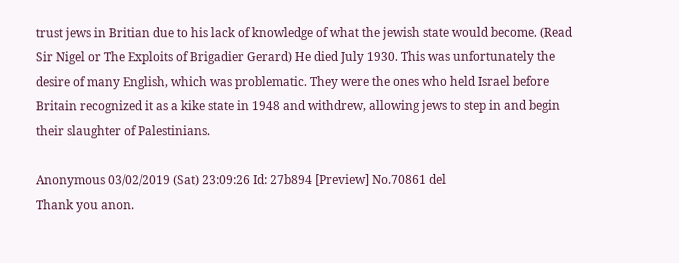trust jews in Britian due to his lack of knowledge of what the jewish state would become. (Read Sir Nigel or The Exploits of Brigadier Gerard) He died July 1930. This was unfortunately the desire of many English, which was problematic. They were the ones who held Israel before Britain recognized it as a kike state in 1948 and withdrew, allowing jews to step in and begin their slaughter of Palestinians.

Anonymous 03/02/2019 (Sat) 23:09:26 Id: 27b894 [Preview] No.70861 del
Thank you anon.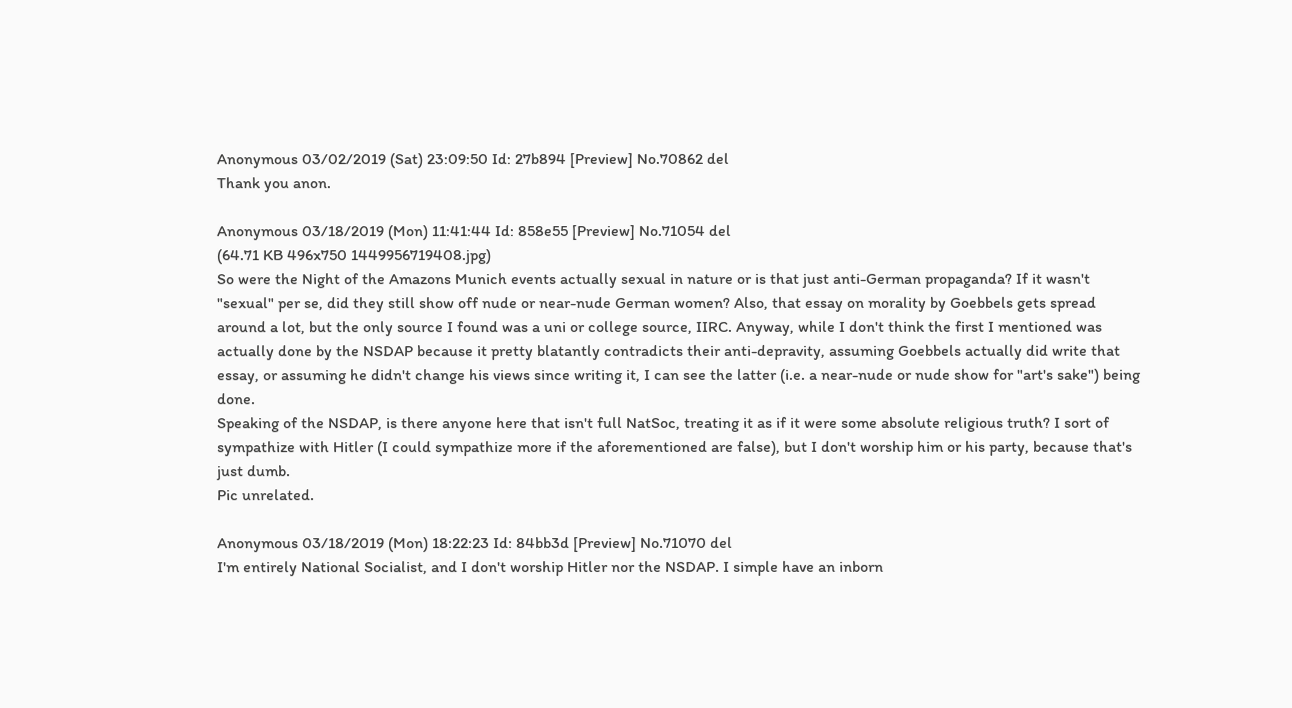Anonymous 03/02/2019 (Sat) 23:09:50 Id: 27b894 [Preview] No.70862 del
Thank you anon.

Anonymous 03/18/2019 (Mon) 11:41:44 Id: 858e55 [Preview] No.71054 del
(64.71 KB 496x750 1449956719408.jpg)
So were the Night of the Amazons Munich events actually sexual in nature or is that just anti-German propaganda? If it wasn't "sexual" per se, did they still show off nude or near-nude German women? Also, that essay on morality by Goebbels gets spread around a lot, but the only source I found was a uni or college source, IIRC. Anyway, while I don't think the first I mentioned was actually done by the NSDAP because it pretty blatantly contradicts their anti-depravity, assuming Goebbels actually did write that essay, or assuming he didn't change his views since writing it, I can see the latter (i.e. a near-nude or nude show for "art's sake") being done.
Speaking of the NSDAP, is there anyone here that isn't full NatSoc, treating it as if it were some absolute religious truth? I sort of sympathize with Hitler (I could sympathize more if the aforementioned are false), but I don't worship him or his party, because that's just dumb.
Pic unrelated.

Anonymous 03/18/2019 (Mon) 18:22:23 Id: 84bb3d [Preview] No.71070 del
I'm entirely National Socialist, and I don't worship Hitler nor the NSDAP. I simple have an inborn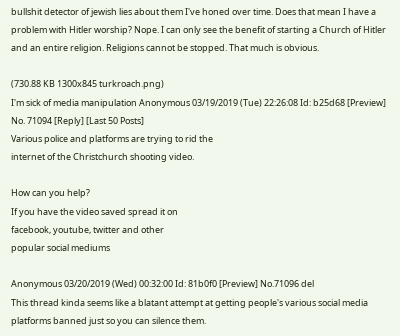bullshit detector of jewish lies about them I've honed over time. Does that mean I have a problem with Hitler worship? Nope. I can only see the benefit of starting a Church of Hitler and an entire religion. Religions cannot be stopped. That much is obvious.

(730.88 KB 1300x845 turkroach.png)
I'm sick of media manipulation Anonymous 03/19/2019 (Tue) 22:26:08 Id: b25d68 [Preview] No. 71094 [Reply] [Last 50 Posts]
Various police and platforms are trying to rid the
internet of the Christchurch shooting video.

How can you help?
If you have the video saved spread it on
facebook, youtube, twitter and other
popular social mediums

Anonymous 03/20/2019 (Wed) 00:32:00 Id: 81b0f0 [Preview] No.71096 del
This thread kinda seems like a blatant attempt at getting people's various social media platforms banned just so you can silence them.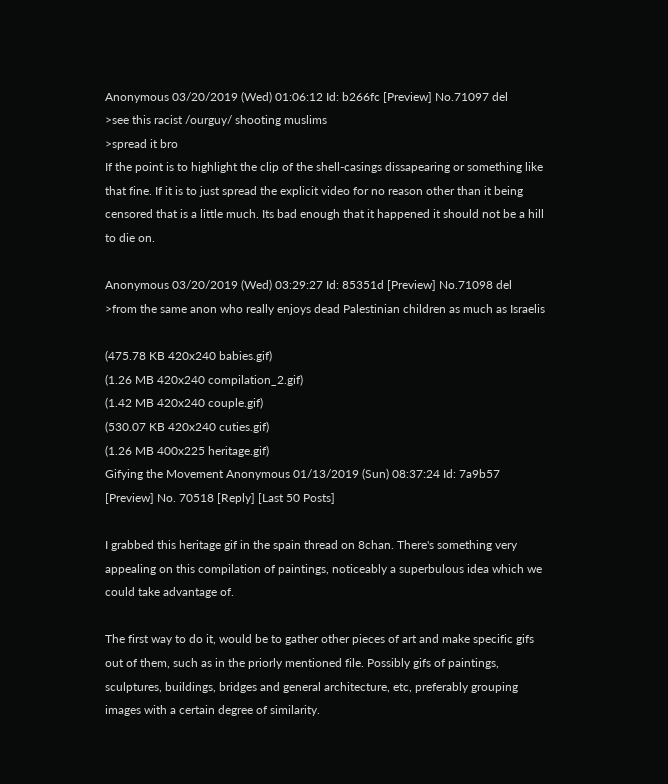Anonymous 03/20/2019 (Wed) 01:06:12 Id: b266fc [Preview] No.71097 del
>see this racist /ourguy/ shooting muslims
>spread it bro
If the point is to highlight the clip of the shell-casings dissapearing or something like that fine. If it is to just spread the explicit video for no reason other than it being censored that is a little much. Its bad enough that it happened it should not be a hill to die on.

Anonymous 03/20/2019 (Wed) 03:29:27 Id: 85351d [Preview] No.71098 del
>from the same anon who really enjoys dead Palestinian children as much as Israelis

(475.78 KB 420x240 babies.gif)
(1.26 MB 420x240 compilation_2.gif)
(1.42 MB 420x240 couple.gif)
(530.07 KB 420x240 cuties.gif)
(1.26 MB 400x225 heritage.gif)
Gifying the Movement Anonymous 01/13/2019 (Sun) 08:37:24 Id: 7a9b57 [Preview] No. 70518 [Reply] [Last 50 Posts]

I grabbed this heritage gif in the spain thread on 8chan. There's something very appealing on this compilation of paintings, noticeably a superbulous idea which we could take advantage of.

The first way to do it, would be to gather other pieces of art and make specific gifs out of them, such as in the priorly mentioned file. Possibly gifs of paintings, sculptures, buildings, bridges and general architecture, etc, preferably grouping images with a certain degree of similarity.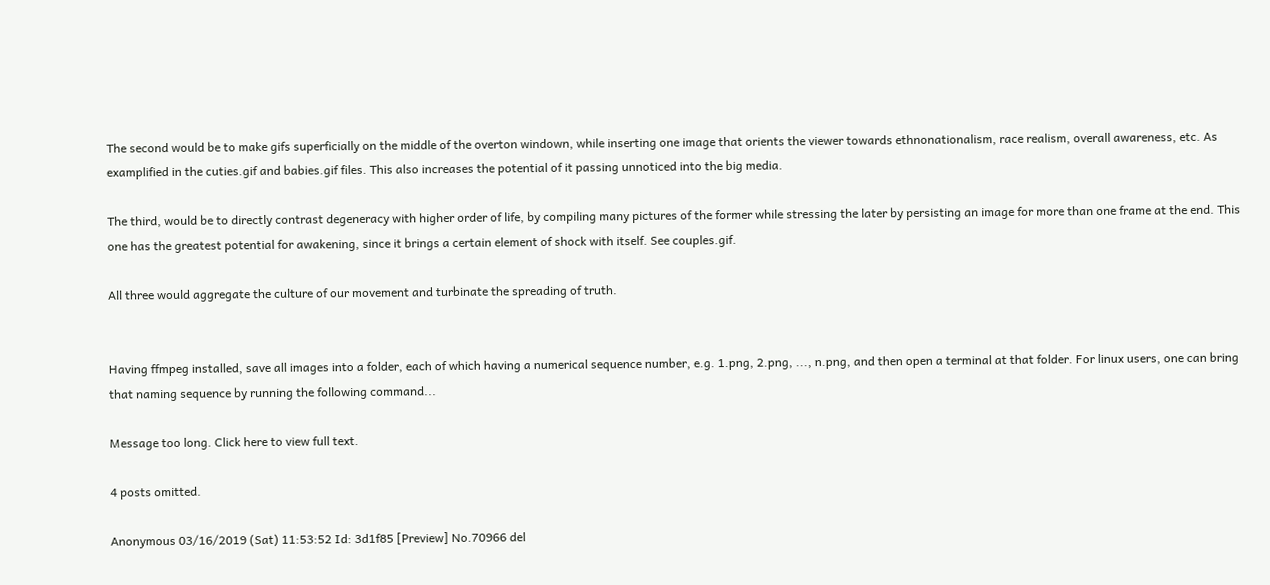The second would be to make gifs superficially on the middle of the overton windown, while inserting one image that orients the viewer towards ethnonationalism, race realism, overall awareness, etc. As examplified in the cuties.gif and babies.gif files. This also increases the potential of it passing unnoticed into the big media.

The third, would be to directly contrast degeneracy with higher order of life, by compiling many pictures of the former while stressing the later by persisting an image for more than one frame at the end. This one has the greatest potential for awakening, since it brings a certain element of shock with itself. See couples.gif.

All three would aggregate the culture of our movement and turbinate the spreading of truth.


Having ffmpeg installed, save all images into a folder, each of which having a numerical sequence number, e.g. 1.png, 2.png, ..., n.png, and then open a terminal at that folder. For linux users, one can bring that naming sequence by running the following command...

Message too long. Click here to view full text.

4 posts omitted.

Anonymous 03/16/2019 (Sat) 11:53:52 Id: 3d1f85 [Preview] No.70966 del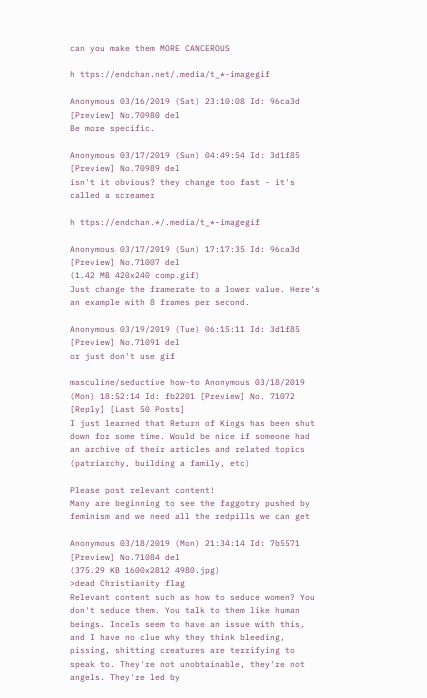can you make them MORE CANCEROUS

h ttps://endchan.net/.media/t_*-imagegif

Anonymous 03/16/2019 (Sat) 23:10:08 Id: 96ca3d [Preview] No.70980 del
Be more specific.

Anonymous 03/17/2019 (Sun) 04:49:54 Id: 3d1f85 [Preview] No.70989 del
isn't it obvious? they change too fast - it's called a screamer

h ttps://endchan.*/.media/t_*-imagegif

Anonymous 03/17/2019 (Sun) 17:17:35 Id: 96ca3d [Preview] No.71007 del
(1.42 MB 420x240 comp.gif)
Just change the framerate to a lower value. Here's an example with 8 frames per second.

Anonymous 03/19/2019 (Tue) 06:15:11 Id: 3d1f85 [Preview] No.71091 del
or just don't use gif

masculine/seductive how-to Anonymous 03/18/2019 (Mon) 18:52:14 Id: fb2201 [Preview] No. 71072 [Reply] [Last 50 Posts]
I just learned that Return of Kings has been shut down for some time. Would be nice if someone had an archive of their articles and related topics (patriarchy, building a family, etc)

Please post relevant content!
Many are beginning to see the faggotry pushed by feminism and we need all the redpills we can get

Anonymous 03/18/2019 (Mon) 21:34:14 Id: 7b5571 [Preview] No.71084 del
(375.29 KB 1600x2812 4980.jpg)
>dead Christianity flag
Relevant content such as how to seduce women? You don't seduce them. You talk to them like human beings. Incels seem to have an issue with this, and I have no clue why they think bleeding, pissing, shitting creatures are terrifying to speak to. They're not unobtainable, they're not angels. They're led by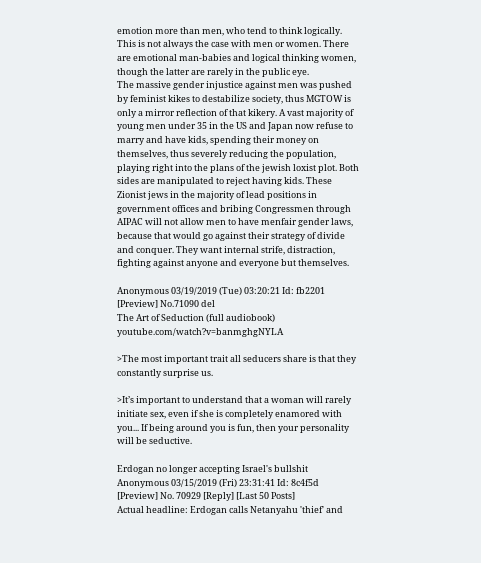emotion more than men, who tend to think logically. This is not always the case with men or women. There are emotional man-babies and logical thinking women, though the latter are rarely in the public eye.
The massive gender injustice against men was pushed by feminist kikes to destabilize society, thus MGTOW is only a mirror reflection of that kikery. A vast majority of young men under 35 in the US and Japan now refuse to marry and have kids, spending their money on themselves, thus severely reducing the population, playing right into the plans of the jewish loxist plot. Both sides are manipulated to reject having kids. These Zionist jews in the majority of lead positions in government offices and bribing Congressmen through AIPAC will not allow men to have menfair gender laws, because that would go against their strategy of divide and conquer. They want internal strife, distraction, fighting against anyone and everyone but themselves.

Anonymous 03/19/2019 (Tue) 03:20:21 Id: fb2201 [Preview] No.71090 del
The Art of Seduction (full audiobook) youtube.com/watch?v=banmghgNYLA

>The most important trait all seducers share is that they constantly surprise us.

>It’s important to understand that a woman will rarely initiate sex, even if she is completely enamored with you... If being around you is fun, then your personality will be seductive.

Erdogan no longer accepting Israel's bullshit Anonymous 03/15/2019 (Fri) 23:31:41 Id: 8c4f5d [Preview] No. 70929 [Reply] [Last 50 Posts]
Actual headline: Erdogan calls Netanyahu 'thief' and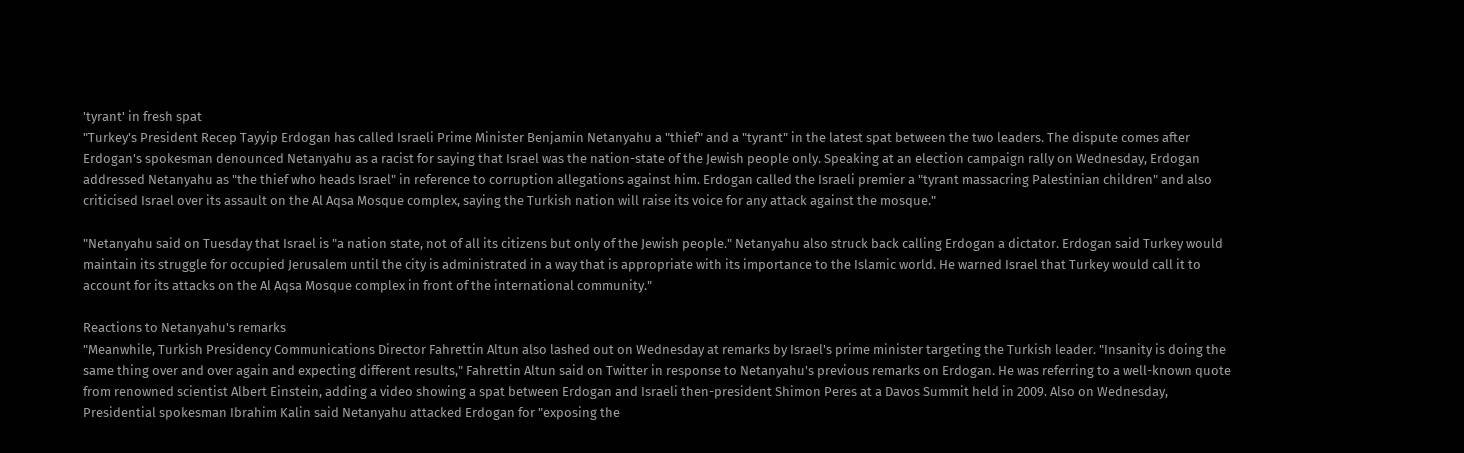'tyrant' in fresh spat
"Turkey's President Recep Tayyip Erdogan has called Israeli Prime Minister Benjamin Netanyahu a "thief" and a "tyrant" in the latest spat between the two leaders. The dispute comes after Erdogan's spokesman denounced Netanyahu as a racist for saying that Israel was the nation-state of the Jewish people only. Speaking at an election campaign rally on Wednesday, Erdogan addressed Netanyahu as "the thief who heads Israel" in reference to corruption allegations against him. Erdogan called the Israeli premier a "tyrant massacring Palestinian children" and also criticised Israel over its assault on the Al Aqsa Mosque complex, saying the Turkish nation will raise its voice for any attack against the mosque."

"Netanyahu said on Tuesday that Israel is "a nation state, not of all its citizens but only of the Jewish people." Netanyahu also struck back calling Erdogan a dictator. Erdogan said Turkey would maintain its struggle for occupied Jerusalem until the city is administrated in a way that is appropriate with its importance to the Islamic world. He warned Israel that Turkey would call it to account for its attacks on the Al Aqsa Mosque complex in front of the international community."

Reactions to Netanyahu's remarks
"Meanwhile, Turkish Presidency Communications Director Fahrettin Altun also lashed out on Wednesday at remarks by Israel's prime minister targeting the Turkish leader. "Insanity is doing the same thing over and over again and expecting different results," Fahrettin Altun said on Twitter in response to Netanyahu's previous remarks on Erdogan. He was referring to a well-known quote from renowned scientist Albert Einstein, adding a video showing a spat between Erdogan and Israeli then-president Shimon Peres at a Davos Summit held in 2009. Also on Wednesday, Presidential spokesman Ibrahim Kalin said Netanyahu attacked Erdogan for "exposing the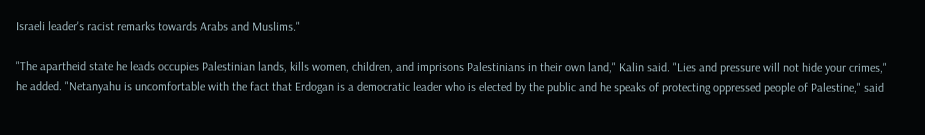Israeli leader's racist remarks towards Arabs and Muslims."

"The apartheid state he leads occupies Palestinian lands, kills women, children, and imprisons Palestinians in their own land," Kalin said. "Lies and pressure will not hide your crimes," he added. "Netanyahu is uncomfortable with the fact that Erdogan is a democratic leader who is elected by the public and he speaks of protecting oppressed people of Palestine," said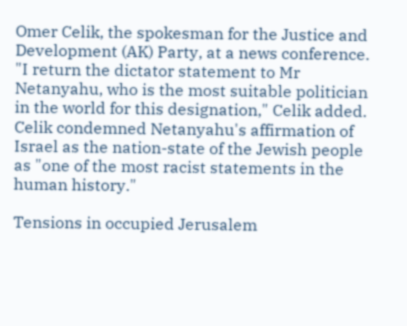Omer Celik, the spokesman for the Justice and Development (AK) Party, at a news conference. "I return the dictator statement to Mr Netanyahu, who is the most suitable politician in the world for this designation," Celik added. Celik condemned Netanyahu's affirmation of Israel as the nation-state of the Jewish people as "one of the most racist statements in the human history."

Tensions in occupied Jerusalem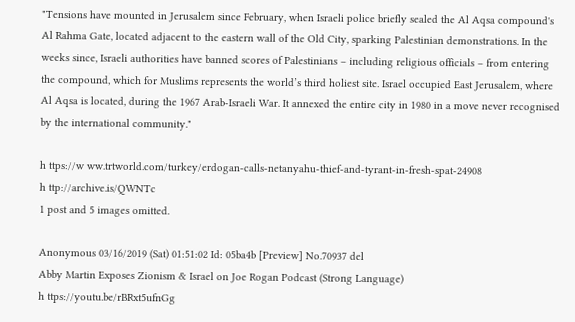"Tensions have mounted in Jerusalem since February, when Israeli police briefly sealed the Al Aqsa compound's Al Rahma Gate, located adjacent to the eastern wall of the Old City, sparking Palestinian demonstrations. In the weeks since, Israeli authorities have banned scores of Palestinians – including religious officials – from entering the compound, which for Muslims represents the world’s third holiest site. Israel occupied East Jerusalem, where Al Aqsa is located, during the 1967 Arab-Israeli War. It annexed the entire city in 1980 in a move never recognised by the international community."

h ttps://w ww.trtworld.com/turkey/erdogan-calls-netanyahu-thief-and-tyrant-in-fresh-spat-24908
h ttp://archive.is/QWNTc
1 post and 5 images omitted.

Anonymous 03/16/2019 (Sat) 01:51:02 Id: 05ba4b [Preview] No.70937 del
Abby Martin Exposes Zionism & Israel on Joe Rogan Podcast (Strong Language)
h ttps://youtu.be/rBRxt5ufnGg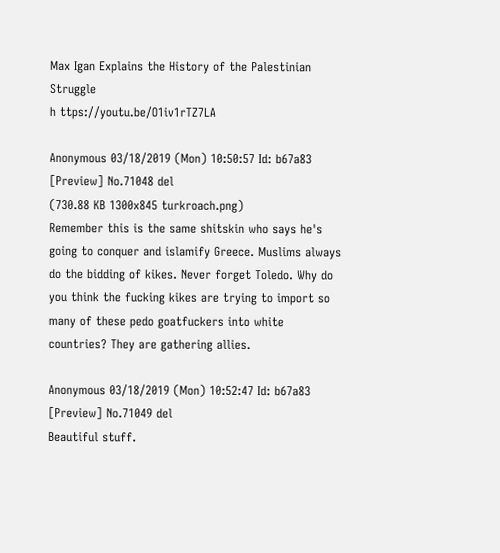Max Igan Explains the History of the Palestinian Struggle
h ttps://youtu.be/O1iv1rTZ7LA

Anonymous 03/18/2019 (Mon) 10:50:57 Id: b67a83 [Preview] No.71048 del
(730.88 KB 1300x845 turkroach.png)
Remember this is the same shitskin who says he's going to conquer and islamify Greece. Muslims always do the bidding of kikes. Never forget Toledo. Why do you think the fucking kikes are trying to import so many of these pedo goatfuckers into white countries? They are gathering allies.

Anonymous 03/18/2019 (Mon) 10:52:47 Id: b67a83 [Preview] No.71049 del
Beautiful stuff.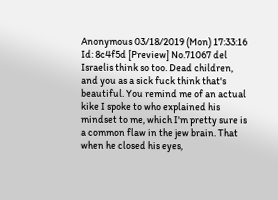Anonymous 03/18/2019 (Mon) 17:33:16 Id: 8c4f5d [Preview] No.71067 del
Israelis think so too. Dead children, and you as a sick fuck think that's beautiful. You remind me of an actual kike I spoke to who explained his mindset to me, which I'm pretty sure is a common flaw in the jew brain. That when he closed his eyes,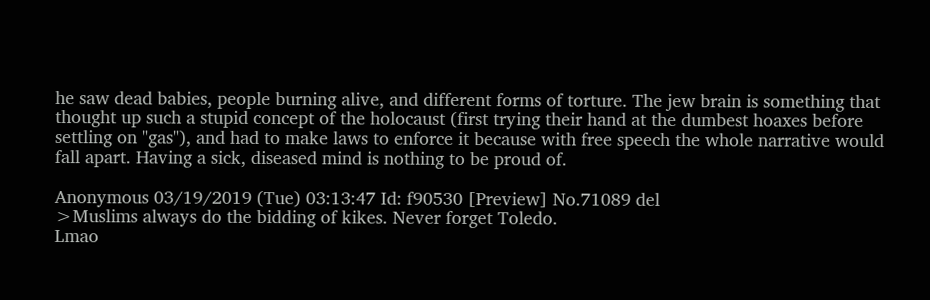he saw dead babies, people burning alive, and different forms of torture. The jew brain is something that thought up such a stupid concept of the holocaust (first trying their hand at the dumbest hoaxes before settling on "gas"), and had to make laws to enforce it because with free speech the whole narrative would fall apart. Having a sick, diseased mind is nothing to be proud of.

Anonymous 03/19/2019 (Tue) 03:13:47 Id: f90530 [Preview] No.71089 del
>Muslims always do the bidding of kikes. Never forget Toledo.
Lmao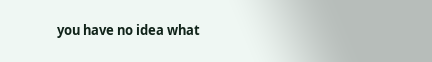you have no idea what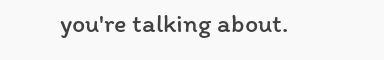you're talking about.